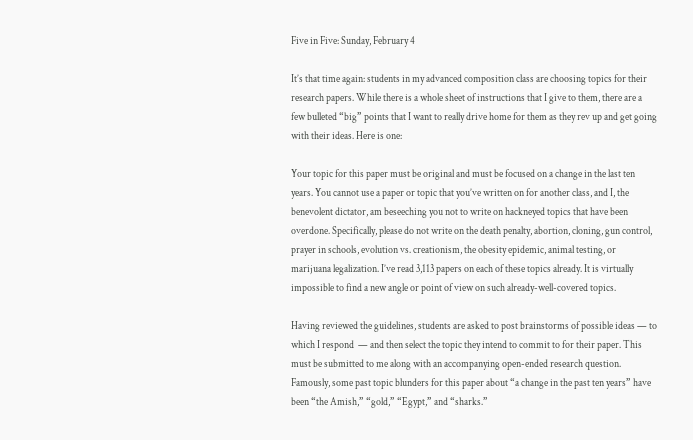Five in Five: Sunday, February 4

It’s that time again: students in my advanced composition class are choosing topics for their research papers. While there is a whole sheet of instructions that I give to them, there are a few bulleted “big” points that I want to really drive home for them as they rev up and get going with their ideas. Here is one:

Your topic for this paper must be original and must be focused on a change in the last ten years. You cannot use a paper or topic that you’ve written on for another class, and I, the benevolent dictator, am beseeching you not to write on hackneyed topics that have been overdone. Specifically, please do not write on the death penalty, abortion, cloning, gun control, prayer in schools, evolution vs. creationism, the obesity epidemic, animal testing, or marijuana legalization. I’ve read 3,113 papers on each of these topics already. It is virtually impossible to find a new angle or point of view on such already-well-covered topics.

Having reviewed the guidelines, students are asked to post brainstorms of possible ideas — to which I respond  — and then select the topic they intend to commit to for their paper. This must be submitted to me along with an accompanying open-ended research question. Famously, some past topic blunders for this paper about “a change in the past ten years” have been “the Amish,” “gold,” “Egypt,” and “sharks.”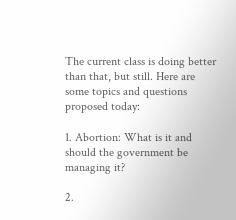The current class is doing better than that, but still. Here are some topics and questions proposed today:

1. Abortion: What is it and should the government be managing it?

2.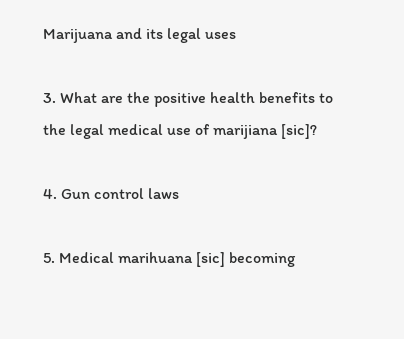Marijuana and its legal uses

3. What are the positive health benefits to the legal medical use of marijiana [sic]?

4. Gun control laws

5. Medical marihuana [sic] becoming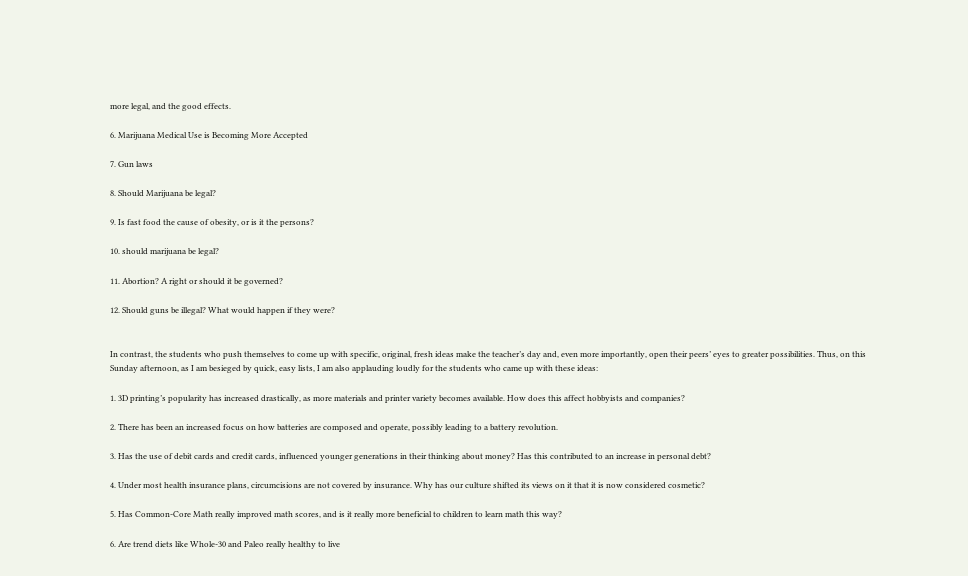more legal, and the good effects.

6. Marijuana Medical Use is Becoming More Accepted

7. Gun laws

8. Should Marijuana be legal?

9. Is fast food the cause of obesity, or is it the persons?

10. should marijuana be legal?

11. Abortion? A right or should it be governed?

12. Should guns be illegal? What would happen if they were?


In contrast, the students who push themselves to come up with specific, original, fresh ideas make the teacher’s day and, even more importantly, open their peers’ eyes to greater possibilities. Thus, on this Sunday afternoon, as I am besieged by quick, easy lists, I am also applauding loudly for the students who came up with these ideas:

1. 3D printing’s popularity has increased drastically, as more materials and printer variety becomes available. How does this affect hobbyists and companies?

2. There has been an increased focus on how batteries are composed and operate, possibly leading to a battery revolution.

3. Has the use of debit cards and credit cards, influenced younger generations in their thinking about money? Has this contributed to an increase in personal debt?

4. Under most health insurance plans, circumcisions are not covered by insurance. Why has our culture shifted its views on it that it is now considered cosmetic?

5. Has Common-Core Math really improved math scores, and is it really more beneficial to children to learn math this way?

6. Are trend diets like Whole-30 and Paleo really healthy to live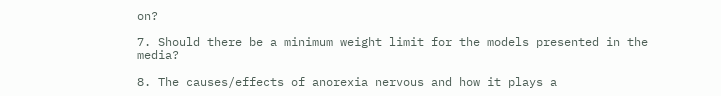on?

7. Should there be a minimum weight limit for the models presented in the media?

8. The causes/effects of anorexia nervous and how it plays a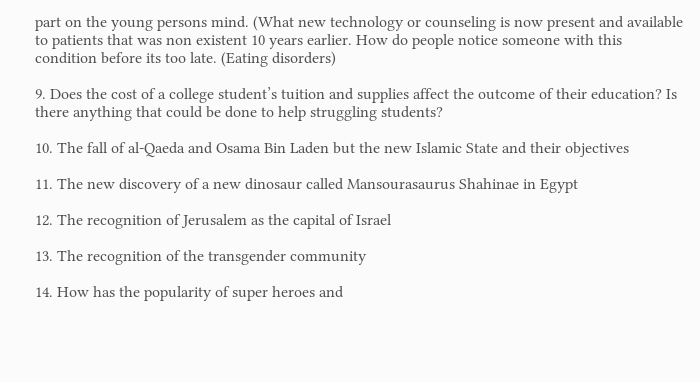part on the young persons mind. (What new technology or counseling is now present and available to patients that was non existent 10 years earlier. How do people notice someone with this condition before its too late. (Eating disorders)

9. Does the cost of a college student’s tuition and supplies affect the outcome of their education? Is there anything that could be done to help struggling students?

10. The fall of al-Qaeda and Osama Bin Laden but the new Islamic State and their objectives

11. The new discovery of a new dinosaur called Mansourasaurus Shahinae in Egypt

12. The recognition of Jerusalem as the capital of Israel

13. The recognition of the transgender community

14. How has the popularity of super heroes and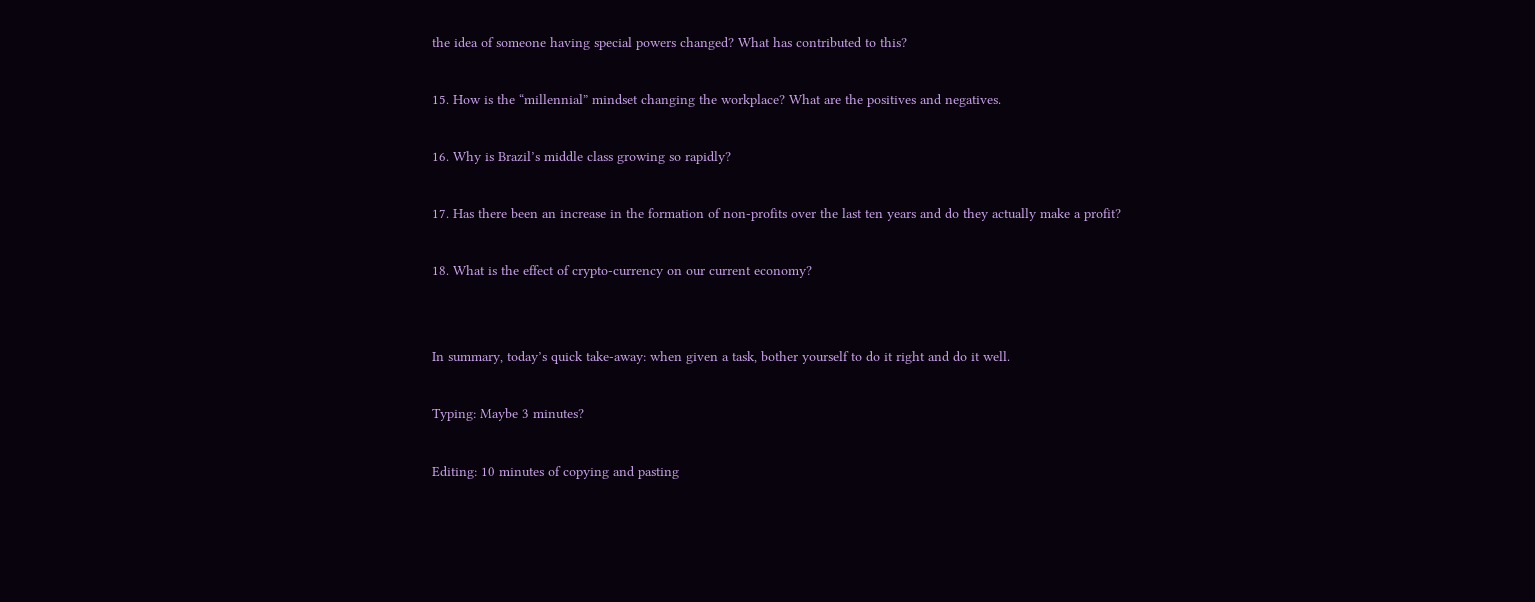the idea of someone having special powers changed? What has contributed to this?

15. How is the “millennial” mindset changing the workplace? What are the positives and negatives.

16. Why is Brazil’s middle class growing so rapidly?

17. Has there been an increase in the formation of non-profits over the last ten years and do they actually make a profit?

18. What is the effect of crypto-currency on our current economy?


In summary, today’s quick take-away: when given a task, bother yourself to do it right and do it well.

Typing: Maybe 3 minutes?

Editing: 10 minutes of copying and pasting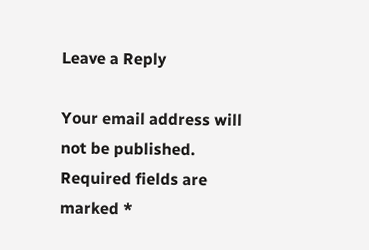Leave a Reply

Your email address will not be published. Required fields are marked *